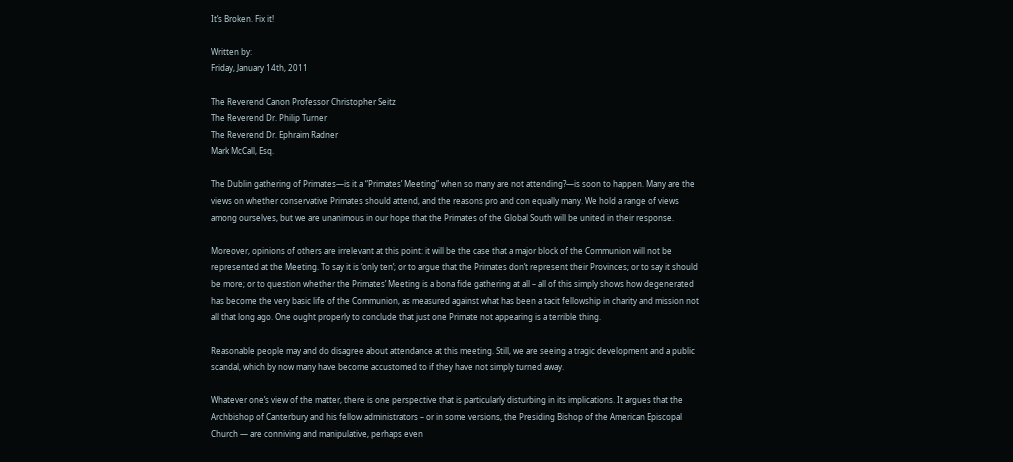It’s Broken. Fix it!

Written by:
Friday, January 14th, 2011

The Reverend Canon Professor Christopher Seitz
The Reverend Dr. Philip Turner
The Reverend Dr. Ephraim Radner
Mark McCall, Esq.

The Dublin gathering of Primates—is it a “Primates’ Meeting” when so many are not attending?—is soon to happen. Many are the views on whether conservative Primates should attend, and the reasons pro and con equally many. We hold a range of views among ourselves, but we are unanimous in our hope that the Primates of the Global South will be united in their response.

Moreover, opinions of others are irrelevant at this point: it will be the case that a major block of the Communion will not be represented at the Meeting. To say it is ‘only ten’; or to argue that the Primates don’t represent their Provinces; or to say it should be more; or to question whether the Primates’ Meeting is a bona fide gathering at all – all of this simply shows how degenerated has become the very basic life of the Communion, as measured against what has been a tacit fellowship in charity and mission not all that long ago. One ought properly to conclude that just one Primate not appearing is a terrible thing.

Reasonable people may and do disagree about attendance at this meeting. Still, we are seeing a tragic development and a public scandal, which by now many have become accustomed to if they have not simply turned away.

Whatever one’s view of the matter, there is one perspective that is particularly disturbing in its implications. It argues that the Archbishop of Canterbury and his fellow administrators – or in some versions, the Presiding Bishop of the American Episcopal Church — are conniving and manipulative, perhaps even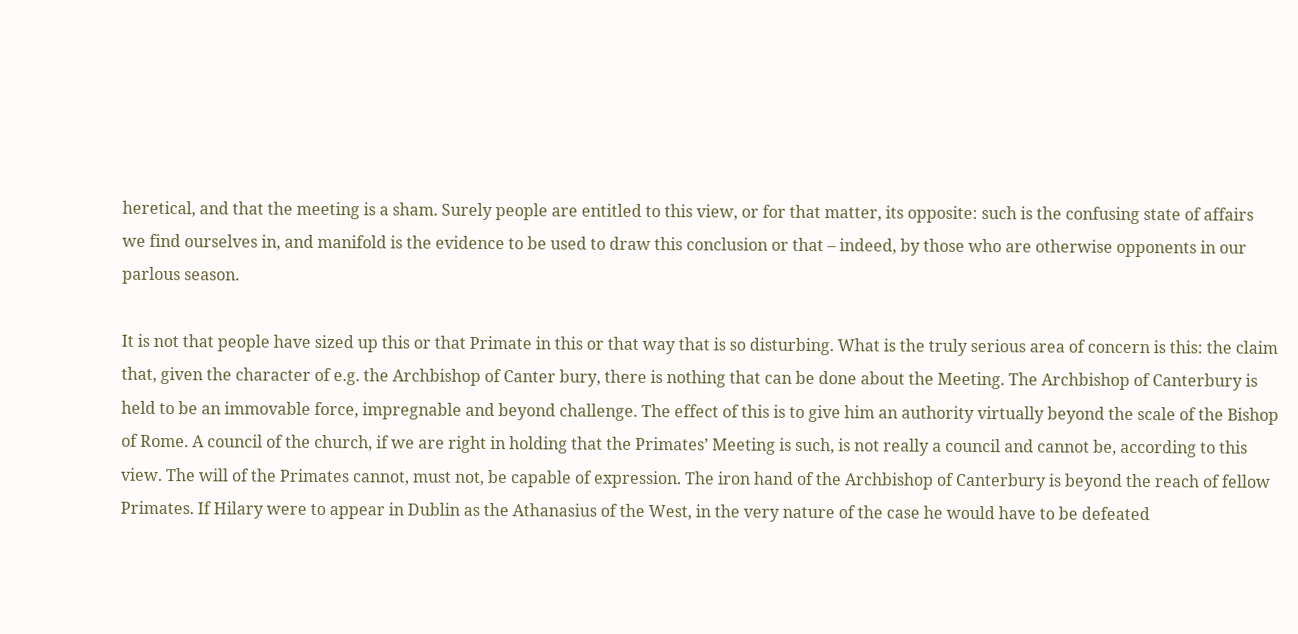heretical, and that the meeting is a sham. Surely people are entitled to this view, or for that matter, its opposite: such is the confusing state of affairs we find ourselves in, and manifold is the evidence to be used to draw this conclusion or that – indeed, by those who are otherwise opponents in our parlous season.

It is not that people have sized up this or that Primate in this or that way that is so disturbing. What is the truly serious area of concern is this: the claim that, given the character of e.g. the Archbishop of Canter bury, there is nothing that can be done about the Meeting. The Archbishop of Canterbury is held to be an immovable force, impregnable and beyond challenge. The effect of this is to give him an authority virtually beyond the scale of the Bishop of Rome. A council of the church, if we are right in holding that the Primates’ Meeting is such, is not really a council and cannot be, according to this view. The will of the Primates cannot, must not, be capable of expression. The iron hand of the Archbishop of Canterbury is beyond the reach of fellow Primates. If Hilary were to appear in Dublin as the Athanasius of the West, in the very nature of the case he would have to be defeated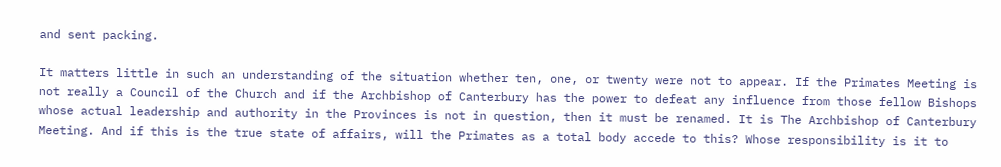and sent packing.

It matters little in such an understanding of the situation whether ten, one, or twenty were not to appear. If the Primates Meeting is not really a Council of the Church and if the Archbishop of Canterbury has the power to defeat any influence from those fellow Bishops whose actual leadership and authority in the Provinces is not in question, then it must be renamed. It is The Archbishop of Canterbury Meeting. And if this is the true state of affairs, will the Primates as a total body accede to this? Whose responsibility is it to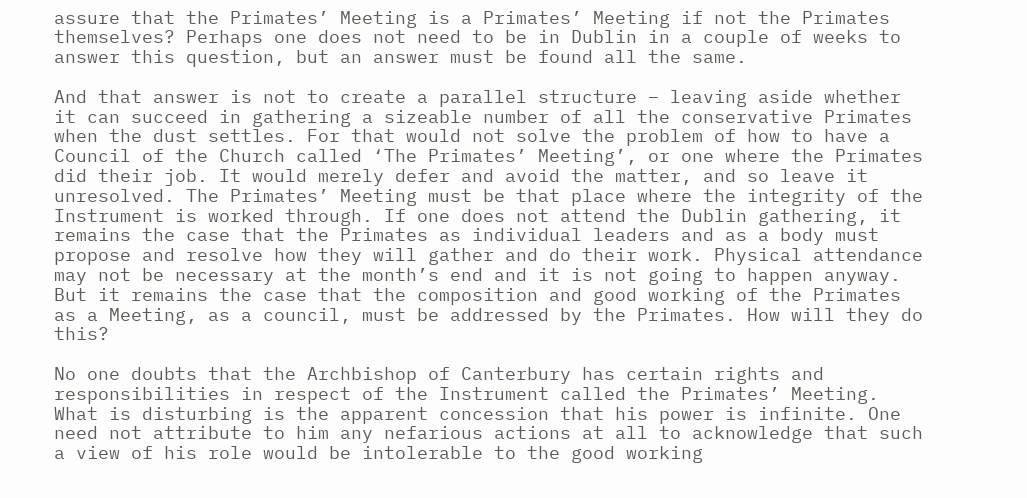assure that the Primates’ Meeting is a Primates’ Meeting if not the Primates themselves? Perhaps one does not need to be in Dublin in a couple of weeks to answer this question, but an answer must be found all the same.

And that answer is not to create a parallel structure – leaving aside whether it can succeed in gathering a sizeable number of all the conservative Primates when the dust settles. For that would not solve the problem of how to have a Council of the Church called ‘The Primates’ Meeting’, or one where the Primates did their job. It would merely defer and avoid the matter, and so leave it unresolved. The Primates’ Meeting must be that place where the integrity of the Instrument is worked through. If one does not attend the Dublin gathering, it remains the case that the Primates as individual leaders and as a body must propose and resolve how they will gather and do their work. Physical attendance may not be necessary at the month’s end and it is not going to happen anyway. But it remains the case that the composition and good working of the Primates as a Meeting, as a council, must be addressed by the Primates. How will they do this?

No one doubts that the Archbishop of Canterbury has certain rights and responsibilities in respect of the Instrument called the Primates’ Meeting. What is disturbing is the apparent concession that his power is infinite. One need not attribute to him any nefarious actions at all to acknowledge that such a view of his role would be intolerable to the good working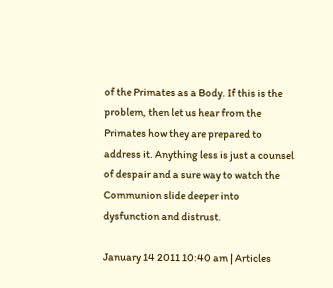of the Primates as a Body. If this is the problem, then let us hear from the Primates how they are prepared to address it. Anything less is just a counsel of despair and a sure way to watch the Communion slide deeper into dysfunction and distrust.

January 14 2011 10:40 am | Articles